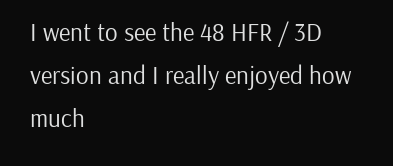I went to see the 48 HFR / 3D version and I really enjoyed how much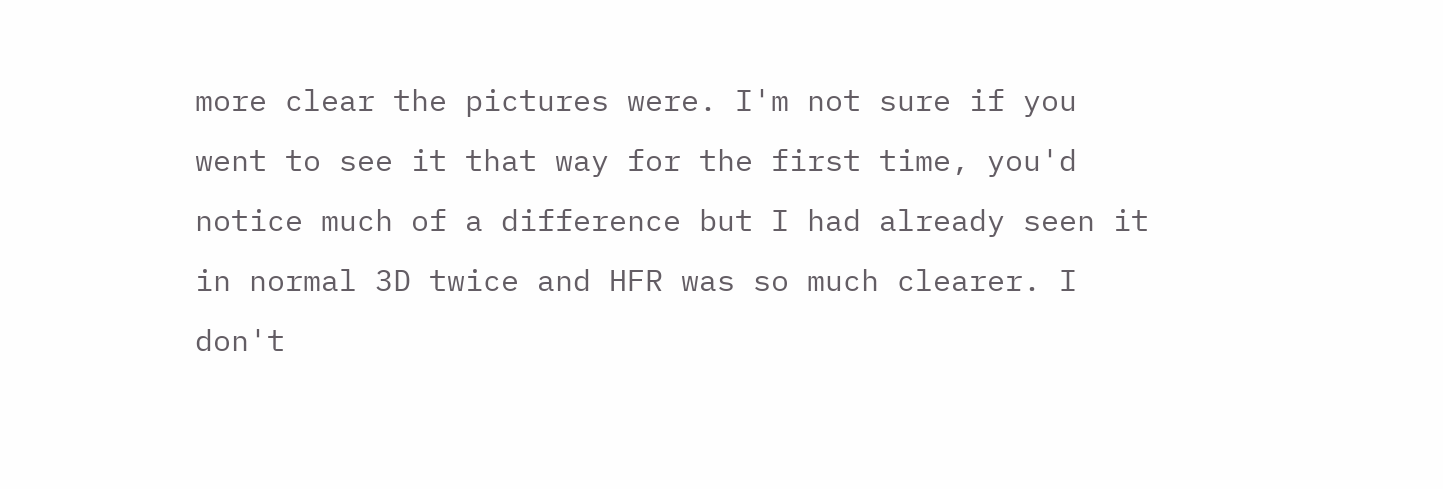more clear the pictures were. I'm not sure if you went to see it that way for the first time, you'd notice much of a difference but I had already seen it in normal 3D twice and HFR was so much clearer. I don't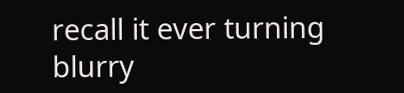recall it ever turning blurry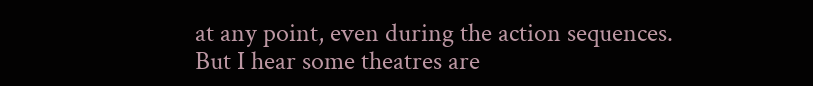at any point, even during the action sequences. But I hear some theatres are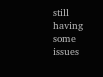still having some issues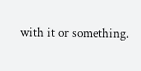with it or something.